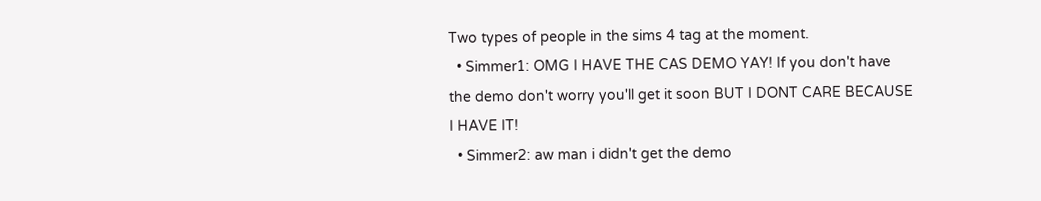Two types of people in the sims 4 tag at the moment.
  • Simmer1: OMG I HAVE THE CAS DEMO YAY! If you don't have the demo don't worry you'll get it soon BUT I DONT CARE BECAUSE I HAVE IT!
  • Simmer2: aw man i didn't get the demo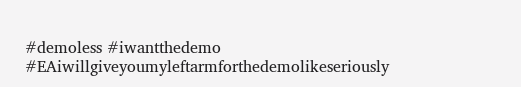#demoless #iwantthedemo #EAiwillgiveyoumyleftarmforthedemolikeseriously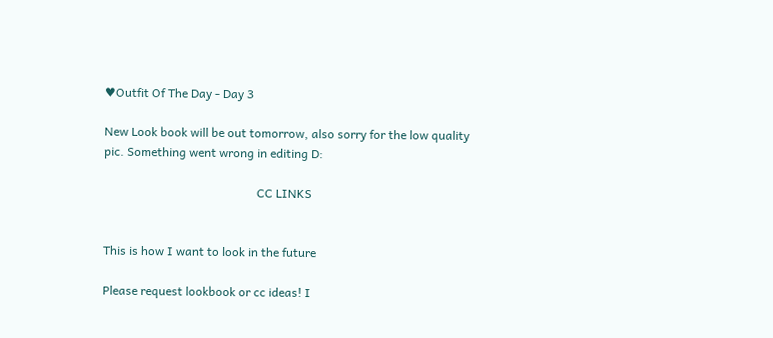♥Outfit Of The Day - Day 3

New Look book will be out tomorrow, also sorry for the low quality pic. Something went wrong in editing D:

                                                   CC LINKS


This is how I want to look in the future

Please request lookbook or cc ideas! I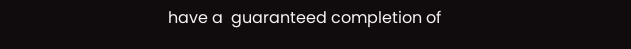have a  guaranteed completion of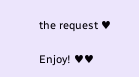the request ♥

Enjoy! ♥♥